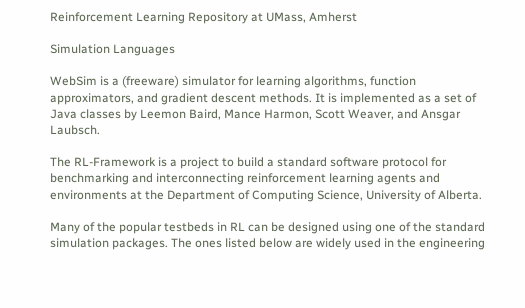Reinforcement Learning Repository at UMass, Amherst

Simulation Languages

WebSim is a (freeware) simulator for learning algorithms, function approximators, and gradient descent methods. It is implemented as a set of Java classes by Leemon Baird, Mance Harmon, Scott Weaver, and Ansgar Laubsch.

The RL-Framework is a project to build a standard software protocol for benchmarking and interconnecting reinforcement learning agents and environments at the Department of Computing Science, University of Alberta.

Many of the popular testbeds in RL can be designed using one of the standard simulation packages. The ones listed below are widely used in the engineering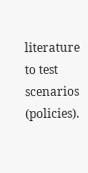literature to test scenarios (policies).